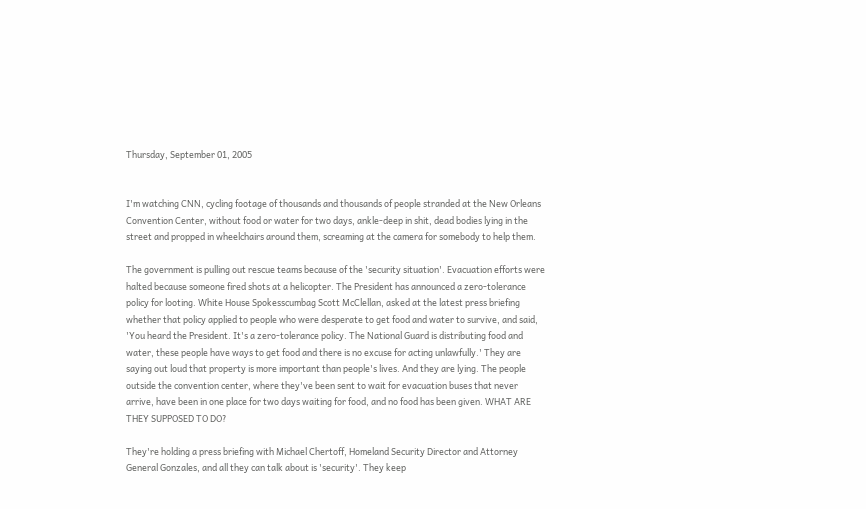Thursday, September 01, 2005


I'm watching CNN, cycling footage of thousands and thousands of people stranded at the New Orleans Convention Center, without food or water for two days, ankle-deep in shit, dead bodies lying in the street and propped in wheelchairs around them, screaming at the camera for somebody to help them.

The government is pulling out rescue teams because of the 'security situation'. Evacuation efforts were halted because someone fired shots at a helicopter. The President has announced a zero-tolerance policy for looting. White House Spokesscumbag Scott McClellan, asked at the latest press briefing whether that policy applied to people who were desperate to get food and water to survive, and said, 'You heard the President. It's a zero-tolerance policy. The National Guard is distributing food and water, these people have ways to get food and there is no excuse for acting unlawfully.' They are saying out loud that property is more important than people's lives. And they are lying. The people outside the convention center, where they've been sent to wait for evacuation buses that never arrive, have been in one place for two days waiting for food, and no food has been given. WHAT ARE THEY SUPPOSED TO DO?

They're holding a press briefing with Michael Chertoff, Homeland Security Director and Attorney General Gonzales, and all they can talk about is 'security'. They keep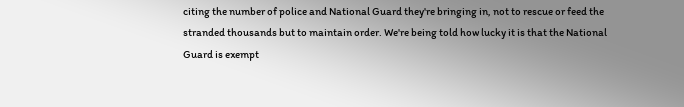citing the number of police and National Guard they're bringing in, not to rescue or feed the stranded thousands but to maintain order. We're being told how lucky it is that the National Guard is exempt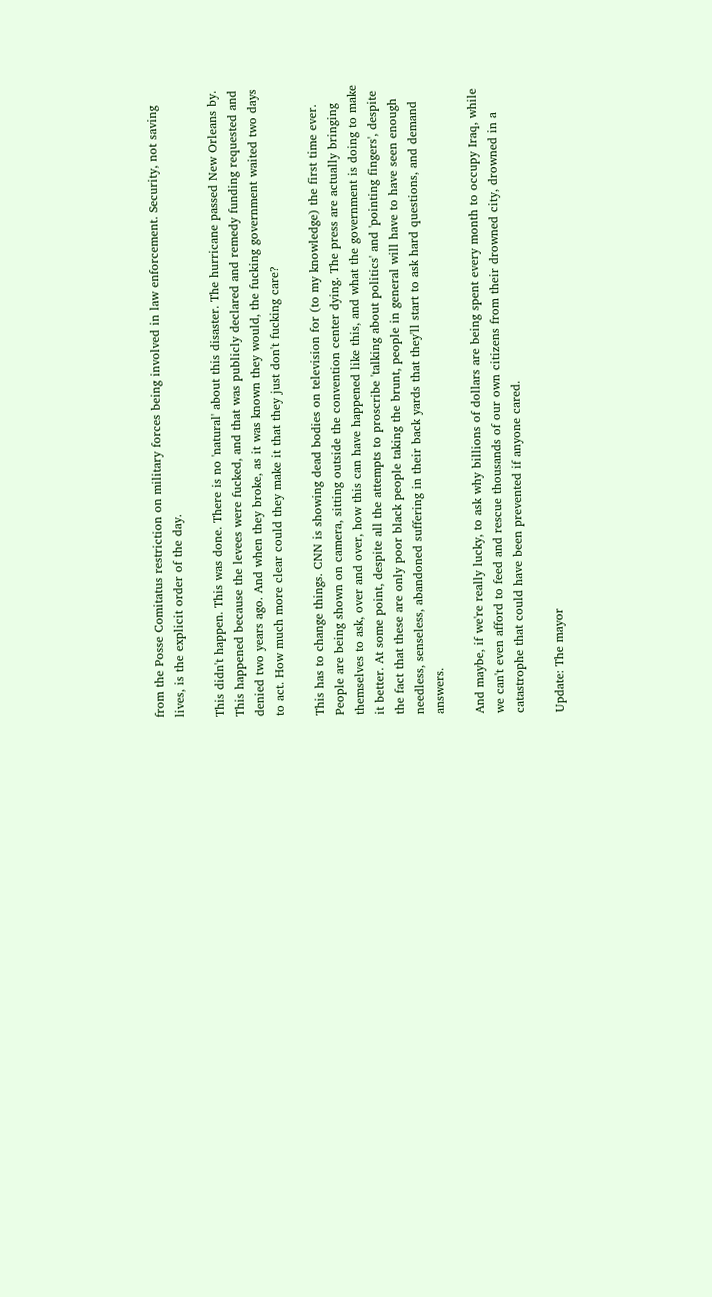from the Posse Comitatus restriction on military forces being involved in law enforcement. Security, not saving lives, is the explicit order of the day.

This didn't happen. This was done. There is no 'natural' about this disaster. The hurricane passed New Orleans by. This happened because the levees were fucked, and that was publicly declared and remedy funding requested and denied two years ago. And when they broke, as it was known they would, the fucking government waited two days to act. How much more clear could they make it that they just don't fucking care?

This has to change things. CNN is showing dead bodies on television for (to my knowledge) the first time ever. People are being shown on camera, sitting outside the convention center dying. The press are actually bringing themselves to ask, over and over, how this can have happened like this, and what the government is doing to make it better. At some point, despite all the attempts to proscribe 'talking about politics' and 'pointing fingers', despite the fact that these are only poor black people taking the brunt, people in general will have to have seen enough needless, senseless, abandoned suffering in their back yards that they'll start to ask hard questions, and demand answers.

And maybe, if we're really lucky, to ask why billions of dollars are being spent every month to occupy Iraq, while we can't even afford to feed and rescue thousands of our own citizens from their drowned city, drowned in a catastrophe that could have been prevented if anyone cared.

Update: The mayor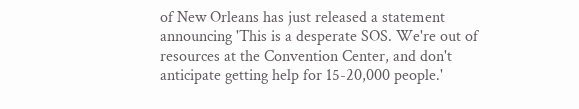of New Orleans has just released a statement announcing 'This is a desperate SOS. We're out of resources at the Convention Center, and don't anticipate getting help for 15-20,000 people.'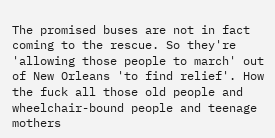The promised buses are not in fact coming to the rescue. So they're 'allowing those people to march' out of New Orleans 'to find relief'. How the fuck all those old people and wheelchair-bound people and teenage mothers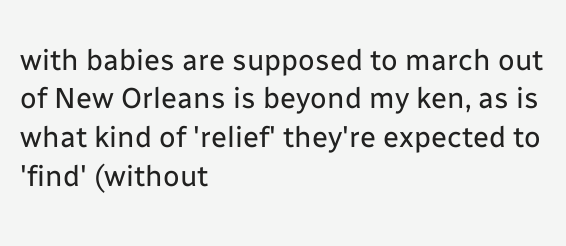with babies are supposed to march out of New Orleans is beyond my ken, as is what kind of 'relief' they're expected to 'find' (without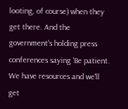looting, of course) when they get there. And the government's holding press conferences saying 'Be patient. We have resources and we'll get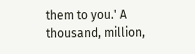them to you.' A thousand, million,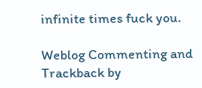infinite times fuck you.

Weblog Commenting and Trackback by